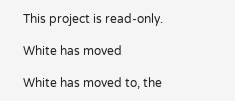This project is read-only.

White has moved

White has moved to, the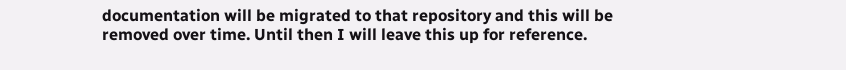documentation will be migrated to that repository and this will be removed over time. Until then I will leave this up for reference.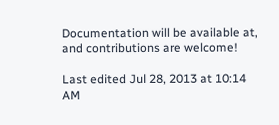Documentation will be available at, and contributions are welcome!

Last edited Jul 28, 2013 at 10:14 AM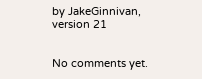by JakeGinnivan, version 21


No comments yet.